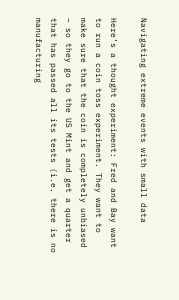Navigating extreme events with small data

Here’s a thought experiment: Fred and Bay want to run a coin toss experiment. They want to make sure that the coin is completely unbiased – so they go to the US Mint and get a quarter that has passed all its tests (i.e. there is no manufacturing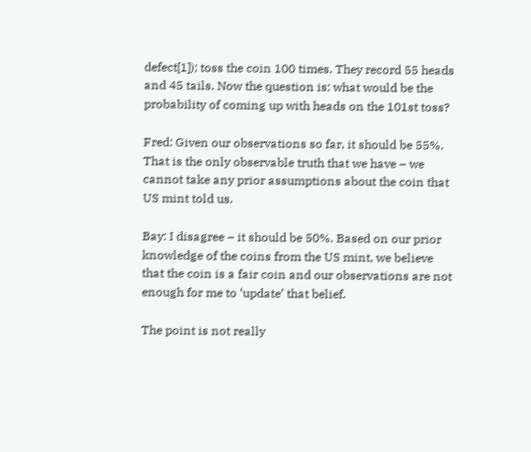defect[1]); toss the coin 100 times. They record 55 heads and 45 tails. Now the question is: what would be the probability of coming up with heads on the 101st toss?

Fred: Given our observations so far, it should be 55%. That is the only observable truth that we have – we cannot take any prior assumptions about the coin that US mint told us.

Bay: I disagree – it should be 50%. Based on our prior knowledge of the coins from the US mint, we believe that the coin is a fair coin and our observations are not enough for me to ‘update’ that belief.

The point is not really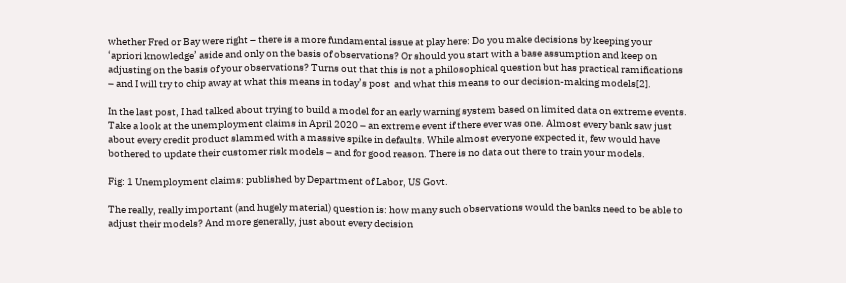whether Fred or Bay were right – there is a more fundamental issue at play here: Do you make decisions by keeping your ‘apriori knowledge’ aside and only on the basis of observations? Or should you start with a base assumption and keep on adjusting on the basis of your observations? Turns out that this is not a philosophical question but has practical ramifications – and I will try to chip away at what this means in today’s post  and what this means to our decision-making models[2].

In the last post, I had talked about trying to build a model for an early warning system based on limited data on extreme events. Take a look at the unemployment claims in April 2020 – an extreme event if there ever was one. Almost every bank saw just about every credit product slammed with a massive spike in defaults. While almost everyone expected it, few would have bothered to update their customer risk models – and for good reason. There is no data out there to train your models.

Fig: 1 Unemployment claims: published by Department of Labor, US Govt.

The really, really important (and hugely material) question is: how many such observations would the banks need to be able to adjust their models? And more generally, just about every decision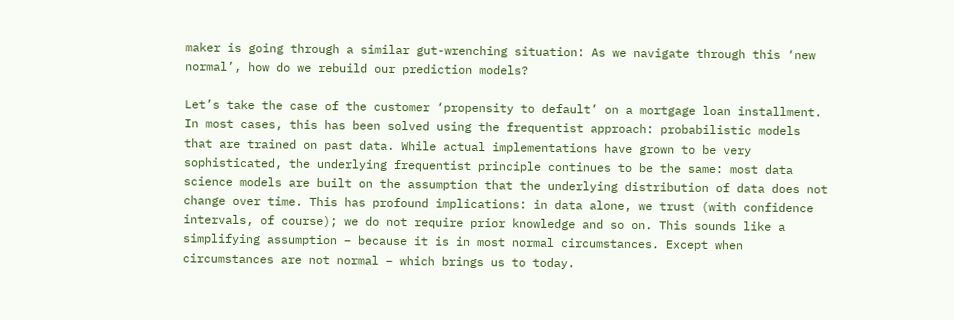maker is going through a similar gut-wrenching situation: As we navigate through this ‘new normal’, how do we rebuild our prediction models?

Let’s take the case of the customer ‘propensity to default’ on a mortgage loan installment. In most cases, this has been solved using the frequentist approach: probabilistic models that are trained on past data. While actual implementations have grown to be very sophisticated, the underlying frequentist principle continues to be the same: most data science models are built on the assumption that the underlying distribution of data does not change over time. This has profound implications: in data alone, we trust (with confidence intervals, of course); we do not require prior knowledge and so on. This sounds like a simplifying assumption – because it is in most normal circumstances. Except when circumstances are not normal – which brings us to today.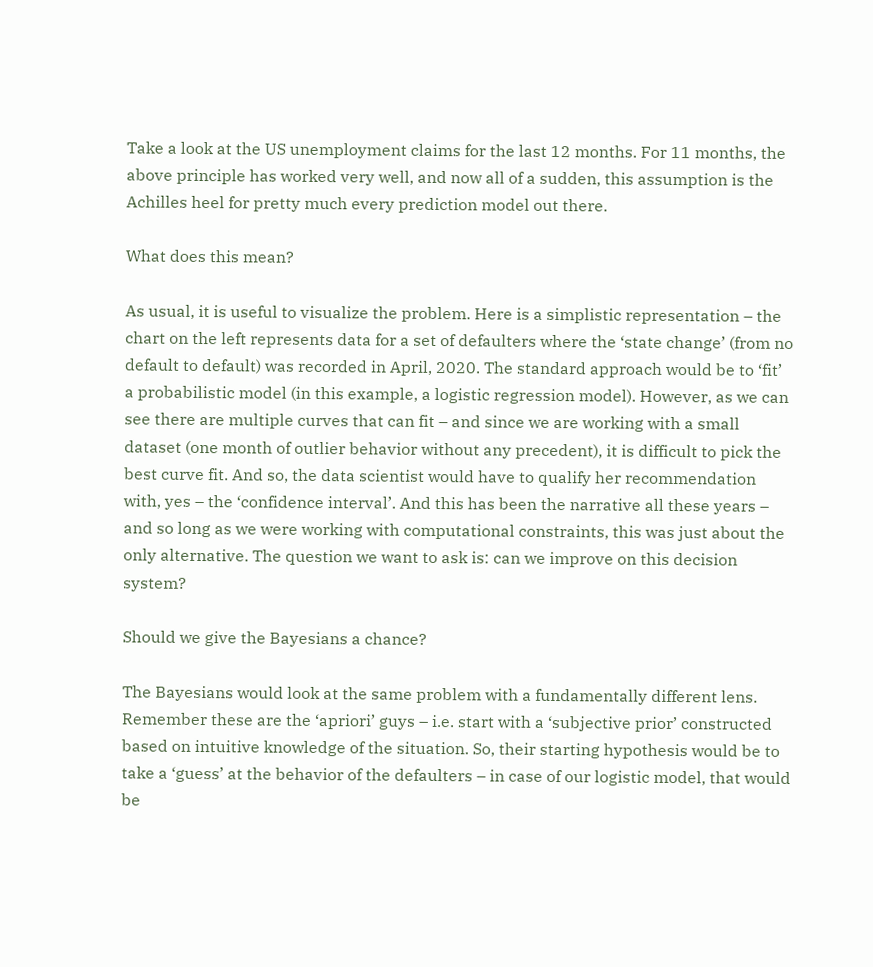Take a look at the US unemployment claims for the last 12 months. For 11 months, the above principle has worked very well, and now all of a sudden, this assumption is the Achilles heel for pretty much every prediction model out there.

What does this mean?

As usual, it is useful to visualize the problem. Here is a simplistic representation – the chart on the left represents data for a set of defaulters where the ‘state change’ (from no default to default) was recorded in April, 2020. The standard approach would be to ‘fit’ a probabilistic model (in this example, a logistic regression model). However, as we can see there are multiple curves that can fit – and since we are working with a small dataset (one month of outlier behavior without any precedent), it is difficult to pick the best curve fit. And so, the data scientist would have to qualify her recommendation with, yes – the ‘confidence interval’. And this has been the narrative all these years – and so long as we were working with computational constraints, this was just about the only alternative. The question we want to ask is: can we improve on this decision system?

Should we give the Bayesians a chance?

The Bayesians would look at the same problem with a fundamentally different lens. Remember these are the ‘apriori’ guys – i.e. start with a ‘subjective prior’ constructed based on intuitive knowledge of the situation. So, their starting hypothesis would be to take a ‘guess’ at the behavior of the defaulters – in case of our logistic model, that would be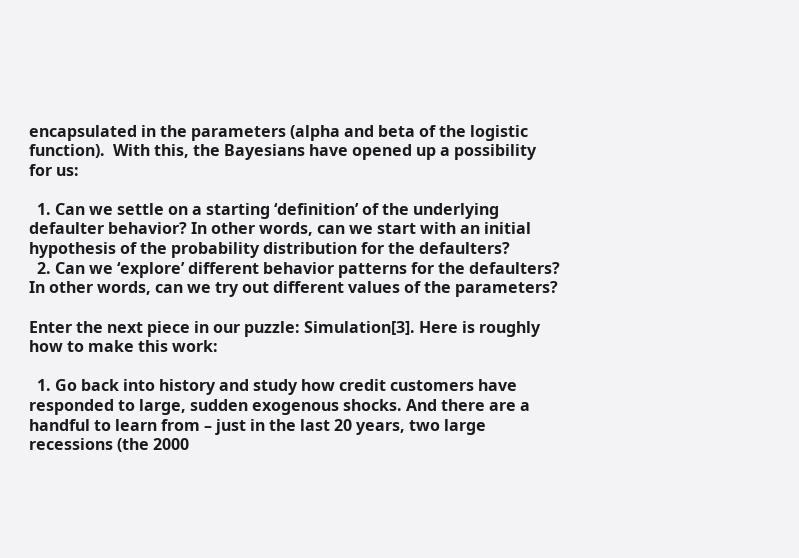encapsulated in the parameters (alpha and beta of the logistic function).  With this, the Bayesians have opened up a possibility for us:

  1. Can we settle on a starting ‘definition’ of the underlying defaulter behavior? In other words, can we start with an initial hypothesis of the probability distribution for the defaulters?
  2. Can we ‘explore’ different behavior patterns for the defaulters? In other words, can we try out different values of the parameters?

Enter the next piece in our puzzle: Simulation[3]. Here is roughly how to make this work:

  1. Go back into history and study how credit customers have responded to large, sudden exogenous shocks. And there are a handful to learn from – just in the last 20 years, two large recessions (the 2000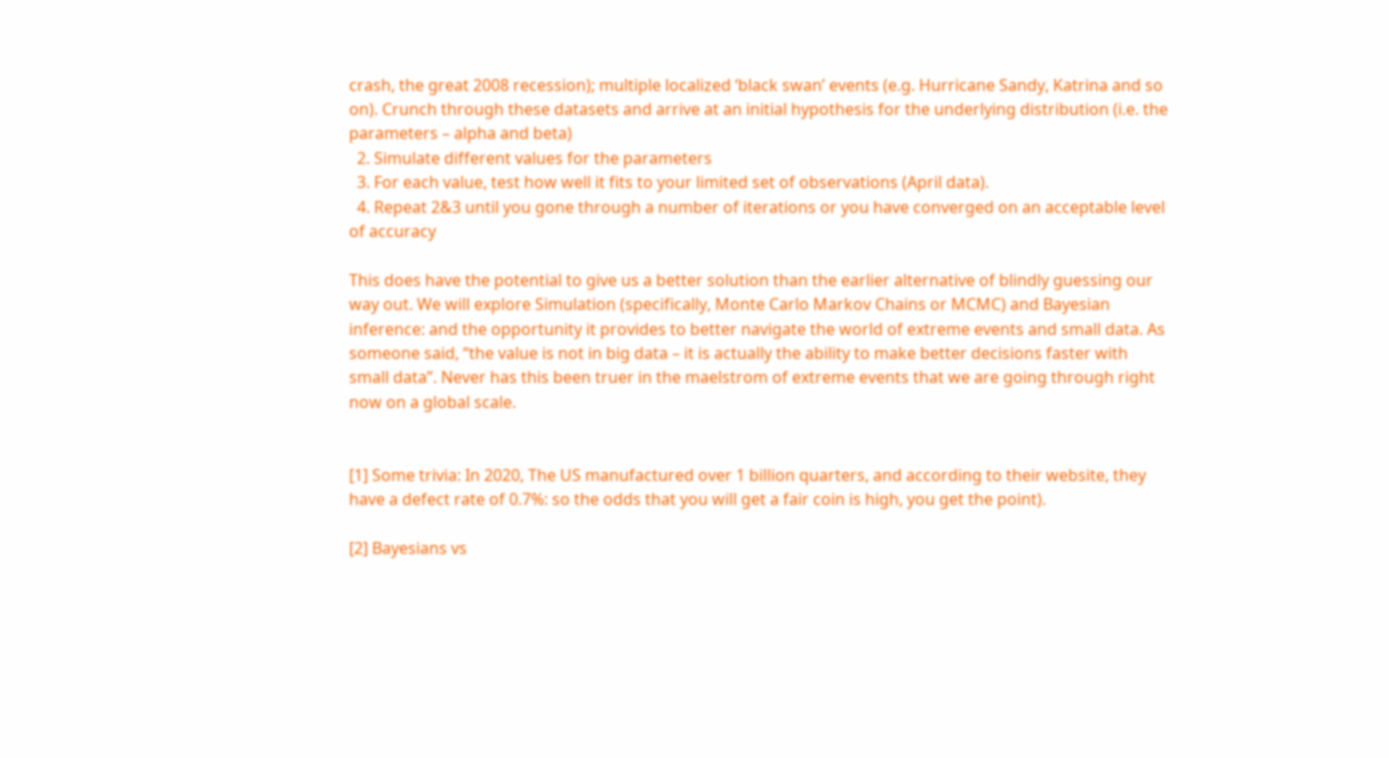crash, the great 2008 recession); multiple localized ‘black swan’ events (e.g. Hurricane Sandy, Katrina and so on). Crunch through these datasets and arrive at an initial hypothesis for the underlying distribution (i.e. the parameters – alpha and beta)
  2. Simulate different values for the parameters
  3. For each value, test how well it fits to your limited set of observations (April data).
  4. Repeat 2&3 until you gone through a number of iterations or you have converged on an acceptable level of accuracy

This does have the potential to give us a better solution than the earlier alternative of blindly guessing our way out. We will explore Simulation (specifically, Monte Carlo Markov Chains or MCMC) and Bayesian inference: and the opportunity it provides to better navigate the world of extreme events and small data. As someone said, “the value is not in big data – it is actually the ability to make better decisions faster with small data”. Never has this been truer in the maelstrom of extreme events that we are going through right now on a global scale.


[1] Some trivia: In 2020, The US manufactured over 1 billion quarters, and according to their website, they have a defect rate of 0.7%: so the odds that you will get a fair coin is high, you get the point).

[2] Bayesians vs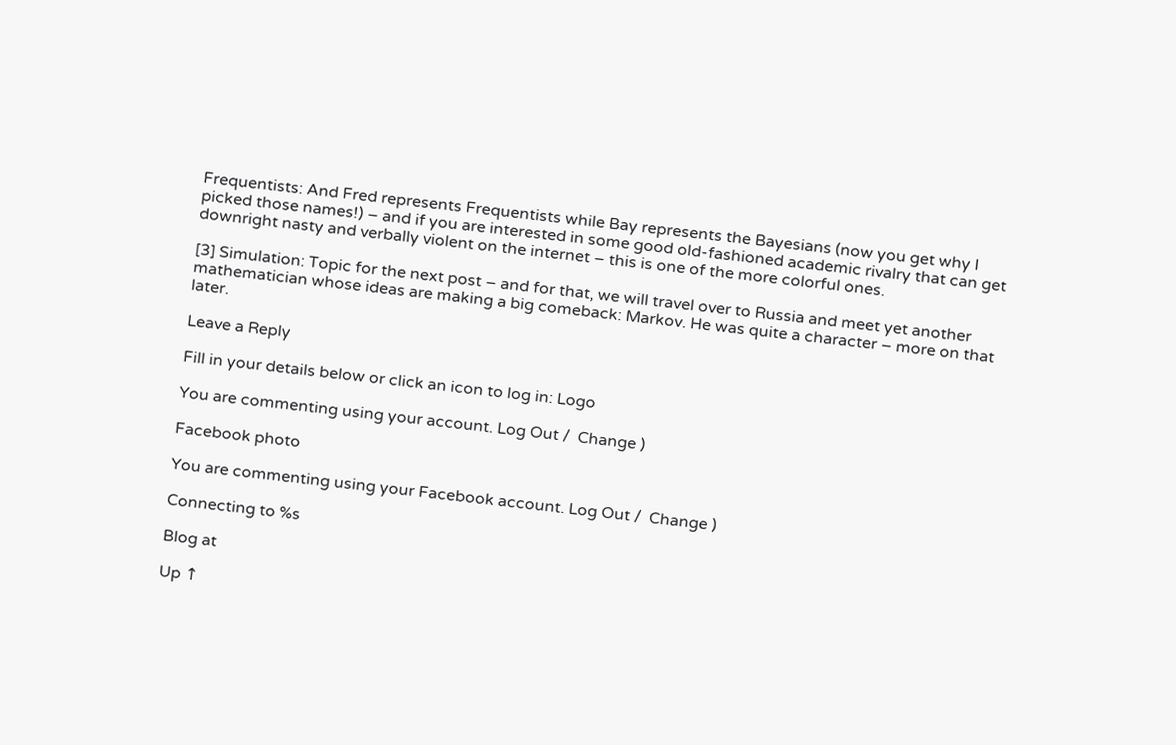Frequentists: And Fred represents Frequentists while Bay represents the Bayesians (now you get why I picked those names!) – and if you are interested in some good old-fashioned academic rivalry that can get downright nasty and verbally violent on the internet – this is one of the more colorful ones.

[3] Simulation: Topic for the next post – and for that, we will travel over to Russia and meet yet another mathematician whose ideas are making a big comeback: Markov. He was quite a character – more on that later.

Leave a Reply

Fill in your details below or click an icon to log in: Logo

You are commenting using your account. Log Out /  Change )

Facebook photo

You are commenting using your Facebook account. Log Out /  Change )

Connecting to %s

Blog at

Up ↑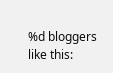%d bloggers like this: